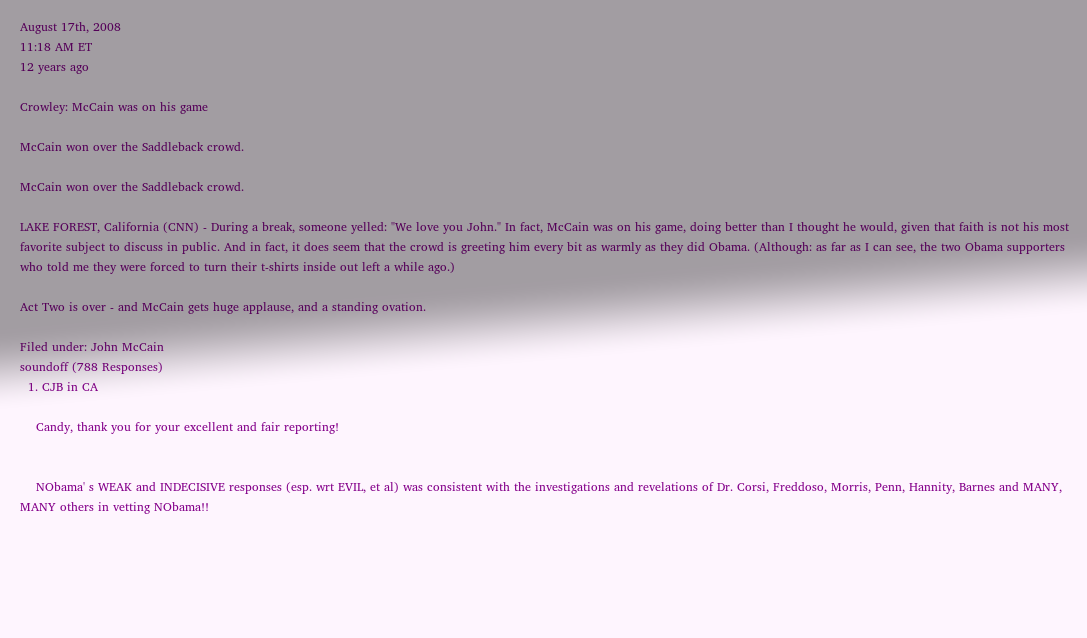August 17th, 2008
11:18 AM ET
12 years ago

Crowley: McCain was on his game

McCain won over the Saddleback crowd.

McCain won over the Saddleback crowd.

LAKE FOREST, California (CNN) - During a break, someone yelled: "We love you John." In fact, McCain was on his game, doing better than I thought he would, given that faith is not his most favorite subject to discuss in public. And in fact, it does seem that the crowd is greeting him every bit as warmly as they did Obama. (Although: as far as I can see, the two Obama supporters who told me they were forced to turn their t-shirts inside out left a while ago.)

Act Two is over - and McCain gets huge applause, and a standing ovation.

Filed under: John McCain
soundoff (788 Responses)
  1. CJB in CA

    Candy, thank you for your excellent and fair reporting!


    NObama' s WEAK and INDECISIVE responses (esp. wrt EVIL, et al) was consistent with the investigations and revelations of Dr. Corsi, Freddoso, Morris, Penn, Hannity, Barnes and MANY, MANY others in vetting NObama!!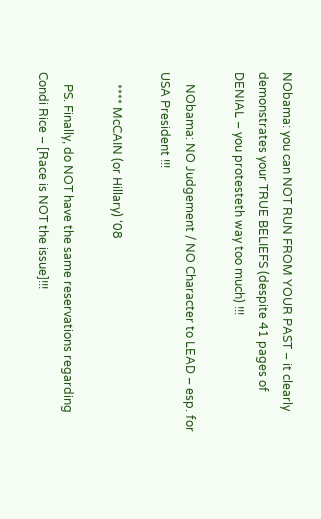NObama: you can NOT RUN FROM YOUR PAST – it clearly demonstrates your TRUE BELIEFS (despite 41 pages of DENIAL – you protesteth way too much) !!!

    NObama: NO Judgement / NO Character to LEAD – esp. for USA President !!!

    **** McCAIN (or Hillary) ‘08

    PS. Finally, do NOT have the same reservations regarding Condi Rice – [Race is NOT the issue]!!!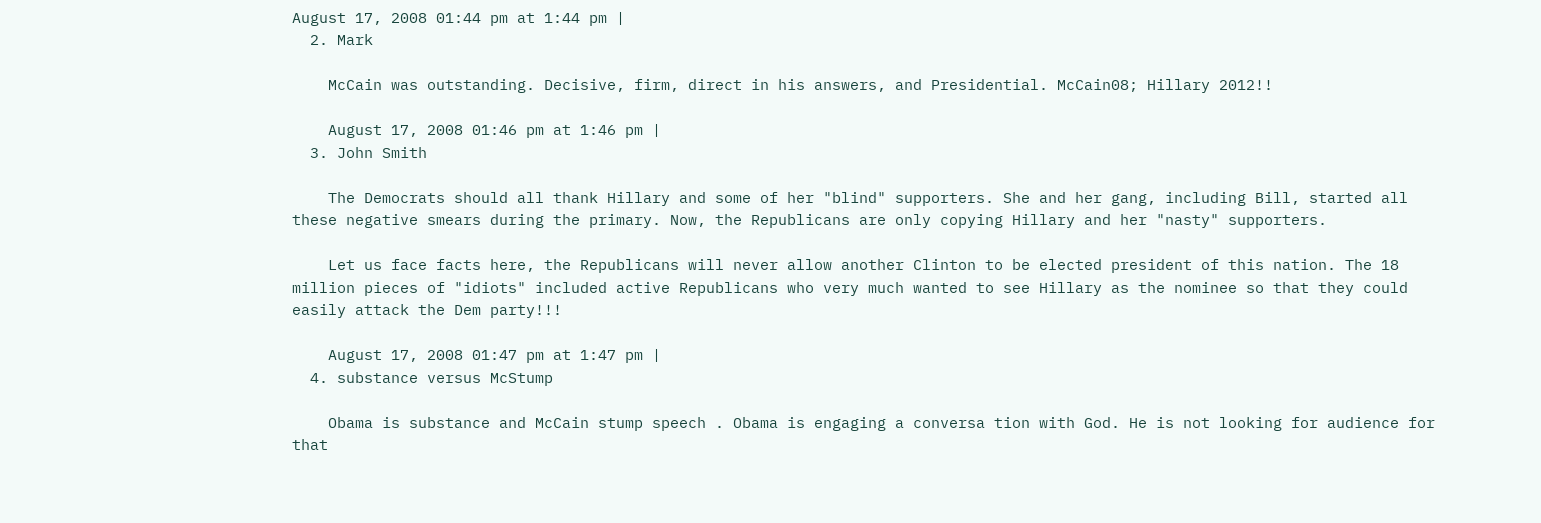August 17, 2008 01:44 pm at 1:44 pm |
  2. Mark

    McCain was outstanding. Decisive, firm, direct in his answers, and Presidential. McCain08; Hillary 2012!!

    August 17, 2008 01:46 pm at 1:46 pm |
  3. John Smith

    The Democrats should all thank Hillary and some of her "blind" supporters. She and her gang, including Bill, started all these negative smears during the primary. Now, the Republicans are only copying Hillary and her "nasty" supporters.

    Let us face facts here, the Republicans will never allow another Clinton to be elected president of this nation. The 18 million pieces of "idiots" included active Republicans who very much wanted to see Hillary as the nominee so that they could easily attack the Dem party!!!

    August 17, 2008 01:47 pm at 1:47 pm |
  4. substance versus McStump

    Obama is substance and McCain stump speech . Obama is engaging a conversa tion with God. He is not looking for audience for that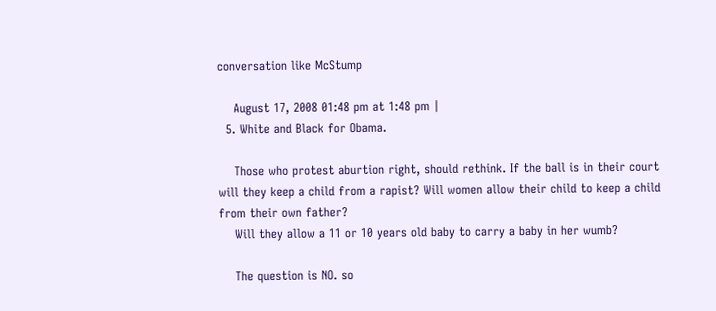conversation like McStump

    August 17, 2008 01:48 pm at 1:48 pm |
  5. White and Black for Obama.

    Those who protest aburtion right, should rethink. If the ball is in their court will they keep a child from a rapist? Will women allow their child to keep a child from their own father?
    Will they allow a 11 or 10 years old baby to carry a baby in her wumb?

    The question is NO. so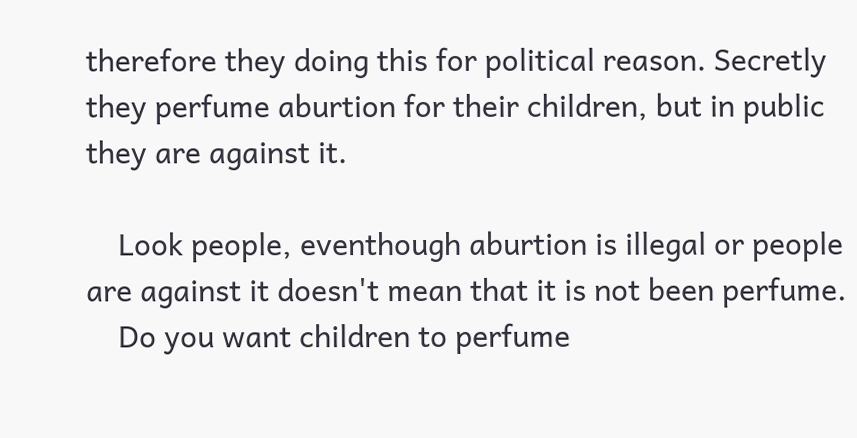therefore they doing this for political reason. Secretly they perfume aburtion for their children, but in public they are against it.

    Look people, eventhough aburtion is illegal or people are against it doesn't mean that it is not been perfume.
    Do you want children to perfume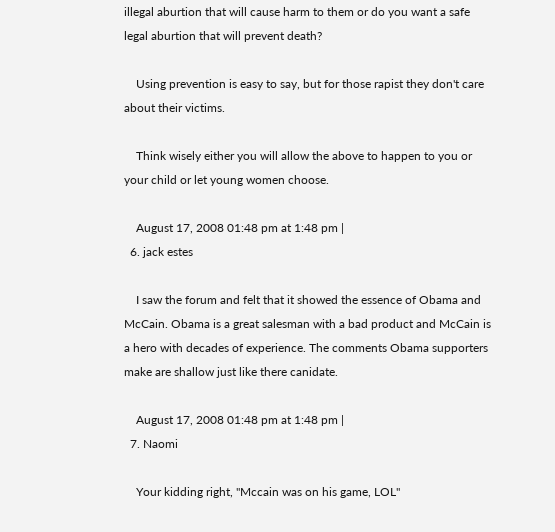illegal aburtion that will cause harm to them or do you want a safe legal aburtion that will prevent death?

    Using prevention is easy to say, but for those rapist they don't care about their victims.

    Think wisely either you will allow the above to happen to you or your child or let young women choose.

    August 17, 2008 01:48 pm at 1:48 pm |
  6. jack estes

    I saw the forum and felt that it showed the essence of Obama and McCain. Obama is a great salesman with a bad product and McCain is a hero with decades of experience. The comments Obama supporters make are shallow just like there canidate.

    August 17, 2008 01:48 pm at 1:48 pm |
  7. Naomi

    Your kidding right, "Mccain was on his game, LOL"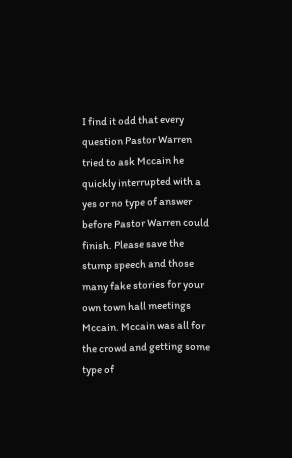I find it odd that every question Pastor Warren tried to ask Mccain he quickly interrupted with a yes or no type of answer before Pastor Warren could finish. Please save the stump speech and those many fake stories for your own town hall meetings Mccain. Mccain was all for the crowd and getting some type of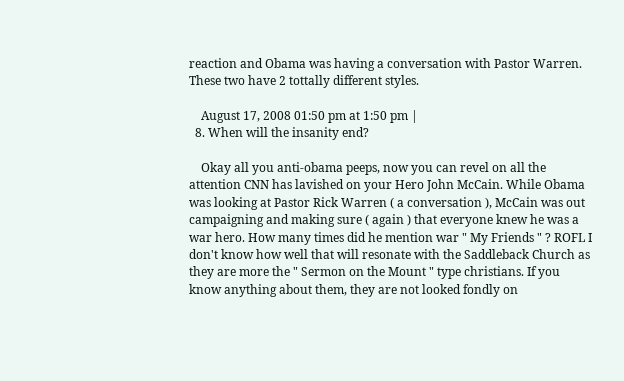reaction and Obama was having a conversation with Pastor Warren. These two have 2 tottally different styles.

    August 17, 2008 01:50 pm at 1:50 pm |
  8. When will the insanity end?

    Okay all you anti-obama peeps, now you can revel on all the attention CNN has lavished on your Hero John McCain. While Obama was looking at Pastor Rick Warren ( a conversation ), McCain was out campaigning and making sure ( again ) that everyone knew he was a war hero. How many times did he mention war " My Friends " ? ROFL I don't know how well that will resonate with the Saddleback Church as they are more the " Sermon on the Mount " type christians. If you know anything about them, they are not looked fondly on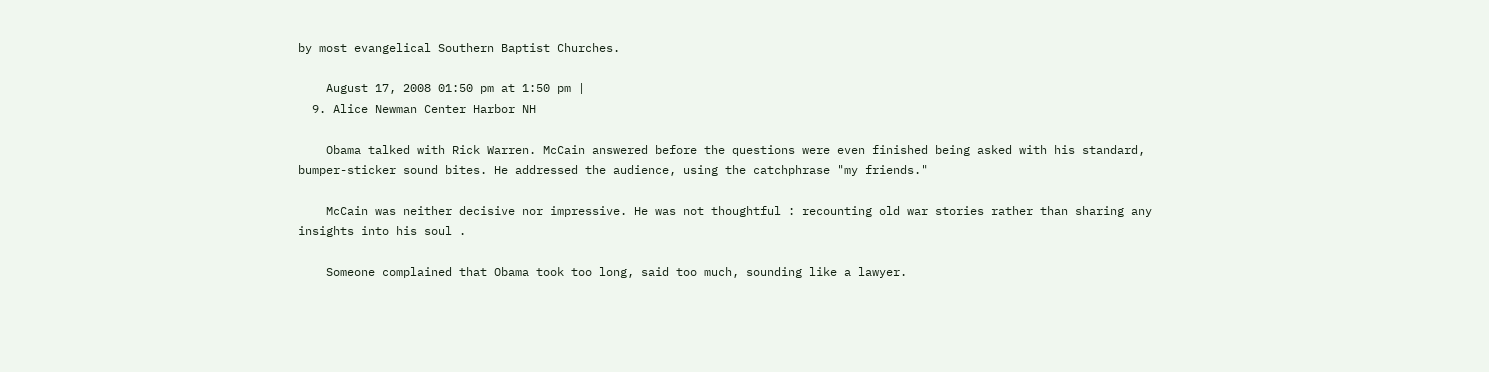by most evangelical Southern Baptist Churches.

    August 17, 2008 01:50 pm at 1:50 pm |
  9. Alice Newman Center Harbor NH

    Obama talked with Rick Warren. McCain answered before the questions were even finished being asked with his standard, bumper-sticker sound bites. He addressed the audience, using the catchphrase "my friends."

    McCain was neither decisive nor impressive. He was not thoughtful : recounting old war stories rather than sharing any insights into his soul .

    Someone complained that Obama took too long, said too much, sounding like a lawyer.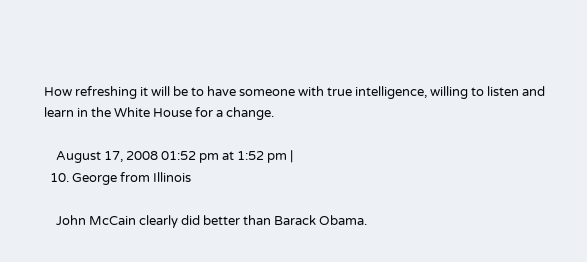How refreshing it will be to have someone with true intelligence, willing to listen and learn in the White House for a change.

    August 17, 2008 01:52 pm at 1:52 pm |
  10. George from Illinois

    John McCain clearly did better than Barack Obama.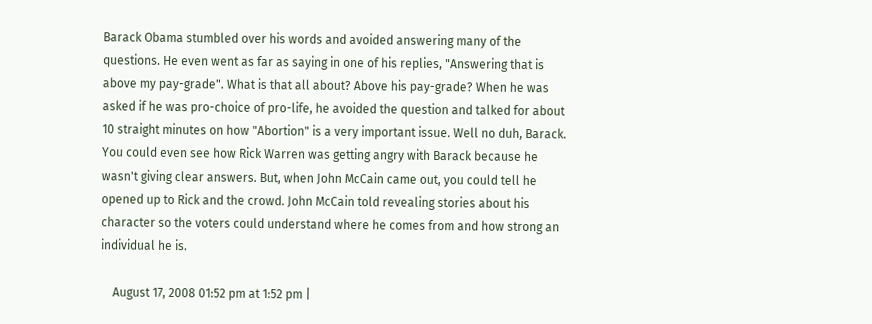Barack Obama stumbled over his words and avoided answering many of the questions. He even went as far as saying in one of his replies, "Answering that is above my pay-grade". What is that all about? Above his pay-grade? When he was asked if he was pro-choice of pro-life, he avoided the question and talked for about 10 straight minutes on how "Abortion" is a very important issue. Well no duh, Barack. You could even see how Rick Warren was getting angry with Barack because he wasn't giving clear answers. But, when John McCain came out, you could tell he opened up to Rick and the crowd. John McCain told revealing stories about his character so the voters could understand where he comes from and how strong an individual he is.

    August 17, 2008 01:52 pm at 1:52 pm |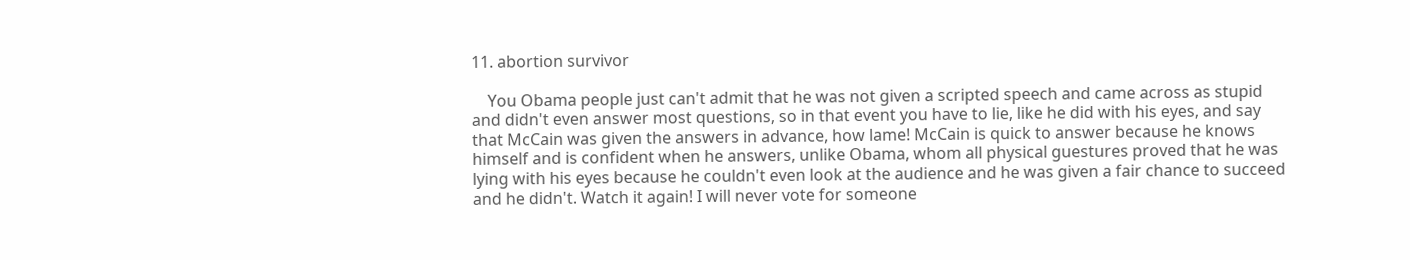11. abortion survivor

    You Obama people just can't admit that he was not given a scripted speech and came across as stupid and didn't even answer most questions, so in that event you have to lie, like he did with his eyes, and say that McCain was given the answers in advance, how lame! McCain is quick to answer because he knows himself and is confident when he answers, unlike Obama, whom all physical guestures proved that he was lying with his eyes because he couldn't even look at the audience and he was given a fair chance to succeed and he didn't. Watch it again! I will never vote for someone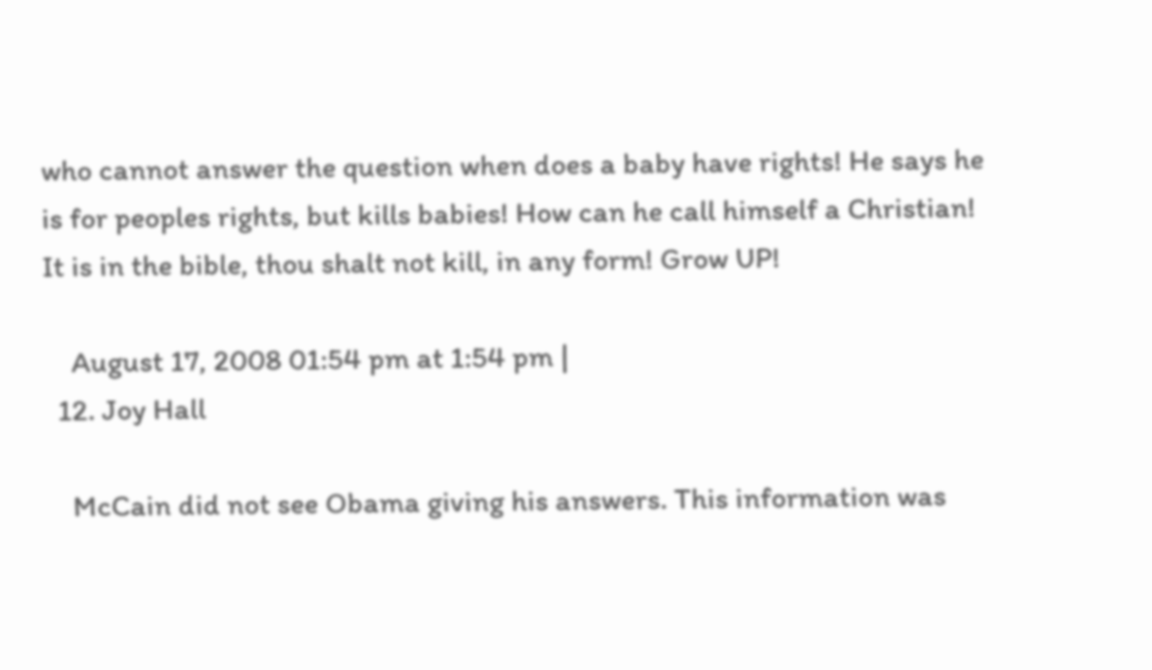who cannot answer the question when does a baby have rights! He says he is for peoples rights, but kills babies! How can he call himself a Christian! It is in the bible, thou shalt not kill, in any form! Grow UP!

    August 17, 2008 01:54 pm at 1:54 pm |
  12. Joy Hall

    McCain did not see Obama giving his answers. This information was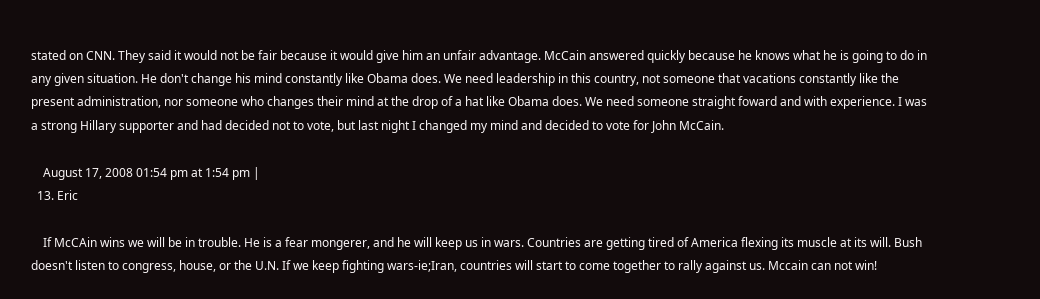stated on CNN. They said it would not be fair because it would give him an unfair advantage. McCain answered quickly because he knows what he is going to do in any given situation. He don't change his mind constantly like Obama does. We need leadership in this country, not someone that vacations constantly like the present administration, nor someone who changes their mind at the drop of a hat like Obama does. We need someone straight foward and with experience. I was a strong Hillary supporter and had decided not to vote, but last night I changed my mind and decided to vote for John McCain.

    August 17, 2008 01:54 pm at 1:54 pm |
  13. Eric

    If McCAin wins we will be in trouble. He is a fear mongerer, and he will keep us in wars. Countries are getting tired of America flexing its muscle at its will. Bush doesn't listen to congress, house, or the U.N. If we keep fighting wars-ie;Iran, countries will start to come together to rally against us. Mccain can not win!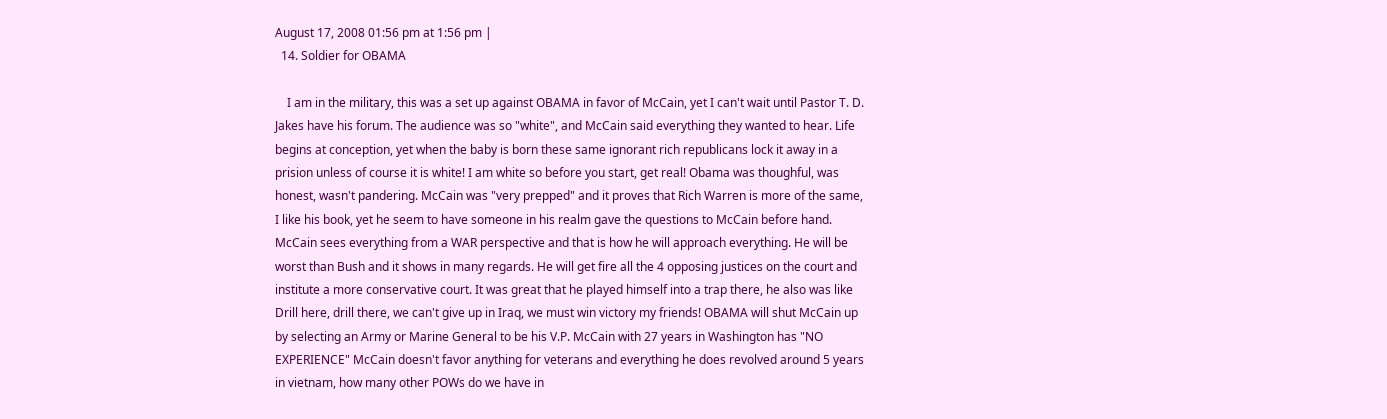August 17, 2008 01:56 pm at 1:56 pm |
  14. Soldier for OBAMA

    I am in the military, this was a set up against OBAMA in favor of McCain, yet I can't wait until Pastor T. D. Jakes have his forum. The audience was so "white", and McCain said everything they wanted to hear. Life begins at conception, yet when the baby is born these same ignorant rich republicans lock it away in a prision unless of course it is white! I am white so before you start, get real! Obama was thoughful, was honest, wasn't pandering. McCain was "very prepped" and it proves that Rich Warren is more of the same, I like his book, yet he seem to have someone in his realm gave the questions to McCain before hand. McCain sees everything from a WAR perspective and that is how he will approach everything. He will be worst than Bush and it shows in many regards. He will get fire all the 4 opposing justices on the court and institute a more conservative court. It was great that he played himself into a trap there, he also was like Drill here, drill there, we can't give up in Iraq, we must win victory my friends! OBAMA will shut McCain up by selecting an Army or Marine General to be his V.P. McCain with 27 years in Washington has "NO EXPERIENCE" McCain doesn't favor anything for veterans and everything he does revolved around 5 years in vietnam, how many other POWs do we have in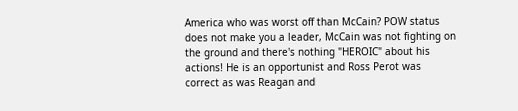America who was worst off than McCain? POW status does not make you a leader, McCain was not fighting on the ground and there's nothing "HEROIC" about his actions! He is an opportunist and Ross Perot was correct as was Reagan and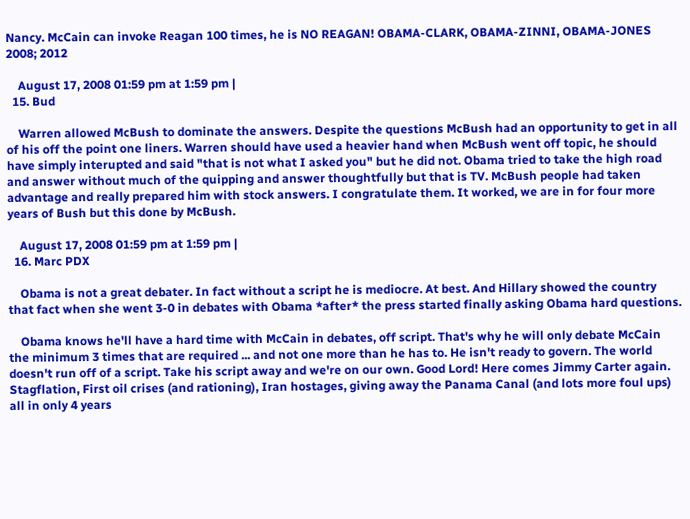Nancy. McCain can invoke Reagan 100 times, he is NO REAGAN! OBAMA-CLARK, OBAMA-ZINNI, OBAMA-JONES 2008; 2012

    August 17, 2008 01:59 pm at 1:59 pm |
  15. Bud

    Warren allowed McBush to dominate the answers. Despite the questions McBush had an opportunity to get in all of his off the point one liners. Warren should have used a heavier hand when McBush went off topic, he should have simply interupted and said "that is not what I asked you" but he did not. Obama tried to take the high road and answer without much of the quipping and answer thoughtfully but that is TV. McBush people had taken advantage and really prepared him with stock answers. I congratulate them. It worked, we are in for four more years of Bush but this done by McBush.

    August 17, 2008 01:59 pm at 1:59 pm |
  16. Marc PDX

    Obama is not a great debater. In fact without a script he is mediocre. At best. And Hillary showed the country that fact when she went 3-0 in debates with Obama *after* the press started finally asking Obama hard questions.

    Obama knows he'll have a hard time with McCain in debates, off script. That's why he will only debate McCain the minimum 3 times that are required ... and not one more than he has to. He isn't ready to govern. The world doesn't run off of a script. Take his script away and we're on our own. Good Lord! Here comes Jimmy Carter again. Stagflation, First oil crises (and rationing), Iran hostages, giving away the Panama Canal (and lots more foul ups) all in only 4 years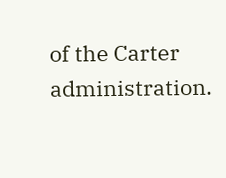of the Carter administration.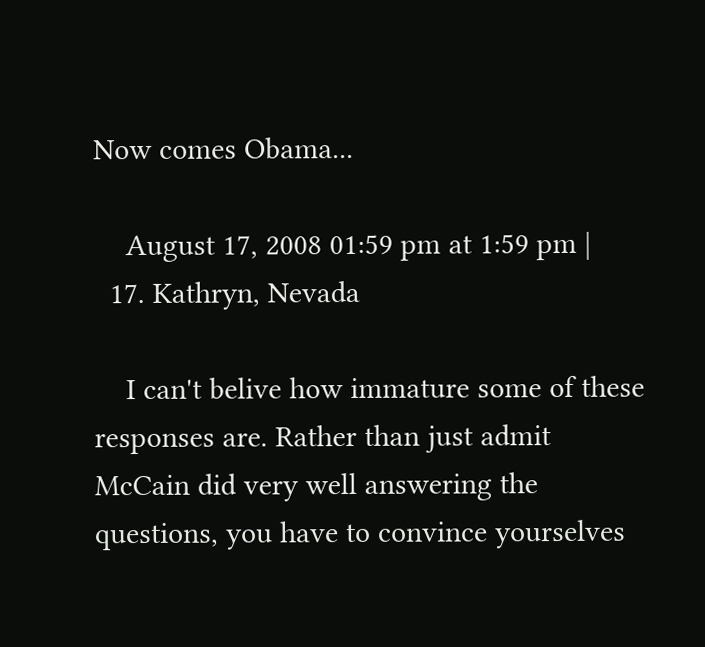Now comes Obama...

    August 17, 2008 01:59 pm at 1:59 pm |
  17. Kathryn, Nevada

    I can't belive how immature some of these responses are. Rather than just admit McCain did very well answering the questions, you have to convince yourselves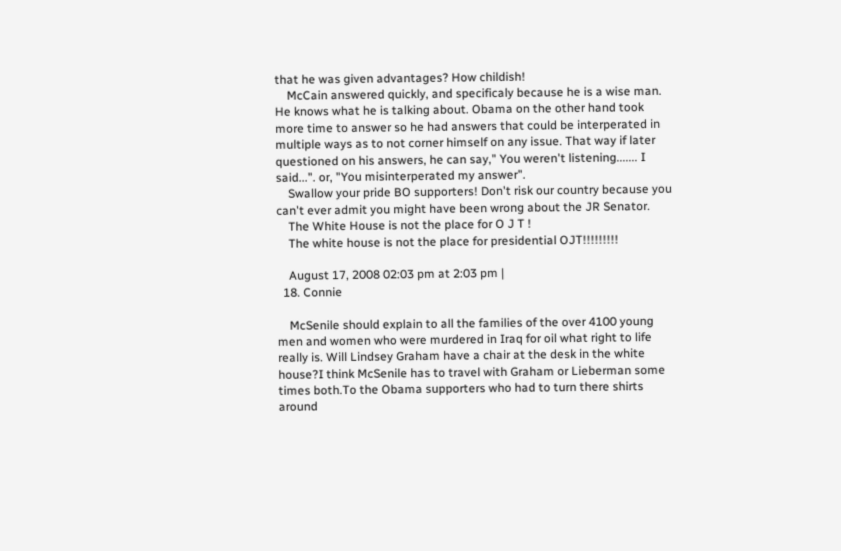that he was given advantages? How childish!
    McCain answered quickly, and specificaly because he is a wise man. He knows what he is talking about. Obama on the other hand took more time to answer so he had answers that could be interperated in multiple ways as to not corner himself on any issue. That way if later questioned on his answers, he can say," You weren't listening....... I said...". or, "You misinterperated my answer".
    Swallow your pride BO supporters! Don't risk our country because you can't ever admit you might have been wrong about the JR Senator.
    The White House is not the place for O J T !
    The white house is not the place for presidential OJT!!!!!!!!!

    August 17, 2008 02:03 pm at 2:03 pm |
  18. Connie

    McSenile should explain to all the families of the over 4100 young men and women who were murdered in Iraq for oil what right to life really is. Will Lindsey Graham have a chair at the desk in the white house?I think McSenile has to travel with Graham or Lieberman some times both.To the Obama supporters who had to turn there shirts around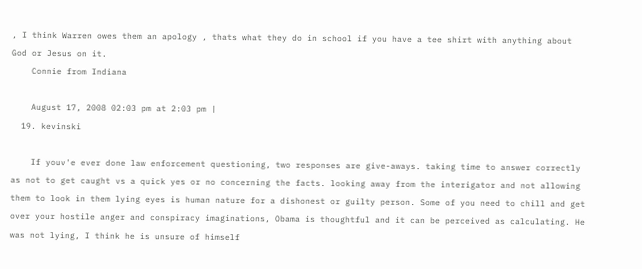, I think Warren owes them an apology , thats what they do in school if you have a tee shirt with anything about God or Jesus on it.
    Connie from Indiana

    August 17, 2008 02:03 pm at 2:03 pm |
  19. kevinski

    If youv'e ever done law enforcement questioning, two responses are give-aways. taking time to answer correctly as not to get caught vs a quick yes or no concerning the facts. looking away from the interigator and not allowing them to look in them lying eyes is human nature for a dishonest or guilty person. Some of you need to chill and get over your hostile anger and conspiracy imaginations, Obama is thoughtful and it can be perceived as calculating. He was not lying, I think he is unsure of himself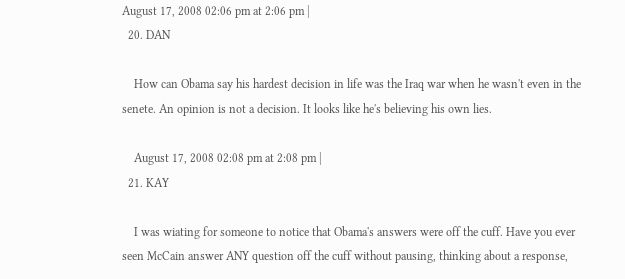August 17, 2008 02:06 pm at 2:06 pm |
  20. DAN

    How can Obama say his hardest decision in life was the Iraq war when he wasn't even in the senete. An opinion is not a decision. It looks like he's believing his own lies.

    August 17, 2008 02:08 pm at 2:08 pm |
  21. KAY

    I was wiating for someone to notice that Obama's answers were off the cuff. Have you ever seen McCain answer ANY question off the cuff without pausing, thinking about a response,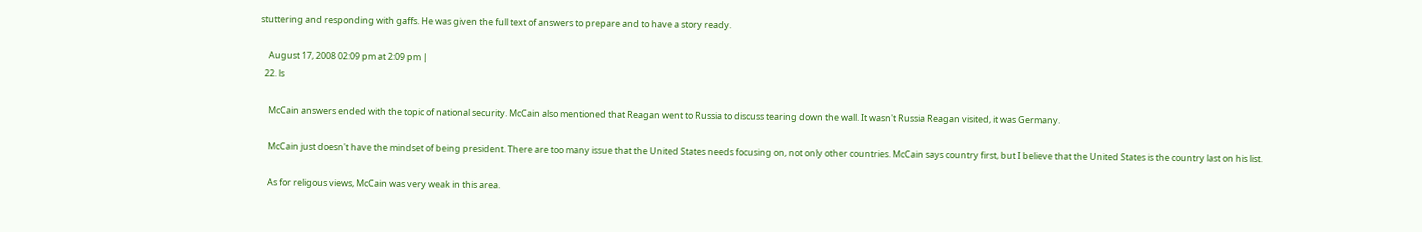stuttering and responding with gaffs. He was given the full text of answers to prepare and to have a story ready.

    August 17, 2008 02:09 pm at 2:09 pm |
  22. ls

    McCain answers ended with the topic of national security. McCain also mentioned that Reagan went to Russia to discuss tearing down the wall. It wasn't Russia Reagan visited, it was Germany.

    McCain just doesn't have the mindset of being president. There are too many issue that the United States needs focusing on, not only other countries. McCain says country first, but I believe that the United States is the country last on his list.

    As for religous views, McCain was very weak in this area.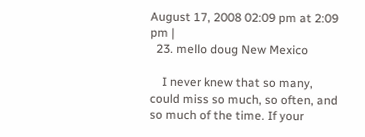August 17, 2008 02:09 pm at 2:09 pm |
  23. mello doug New Mexico

    I never knew that so many, could miss so much, so often, and so much of the time. If your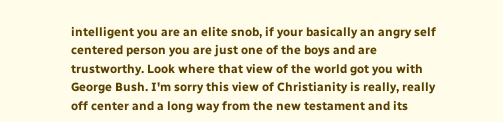intelligent you are an elite snob, if your basically an angry self centered person you are just one of the boys and are trustworthy. Look where that view of the world got you with George Bush. I'm sorry this view of Christianity is really, really off center and a long way from the new testament and its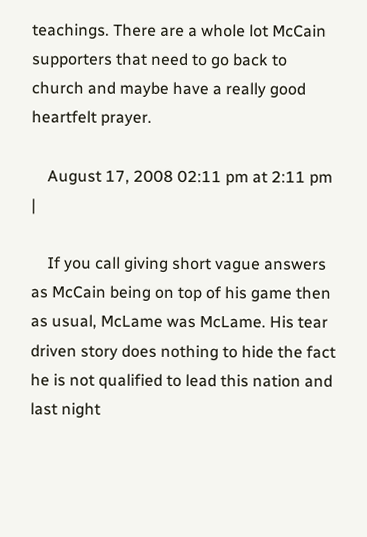teachings. There are a whole lot McCain supporters that need to go back to church and maybe have a really good heartfelt prayer.

    August 17, 2008 02:11 pm at 2:11 pm |

    If you call giving short vague answers as McCain being on top of his game then as usual, McLame was McLame. His tear driven story does nothing to hide the fact he is not qualified to lead this nation and last night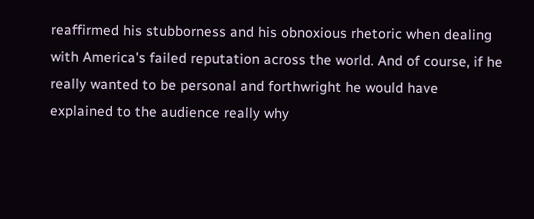reaffirmed his stubborness and his obnoxious rhetoric when dealing with America's failed reputation across the world. And of course, if he really wanted to be personal and forthwright he would have explained to the audience really why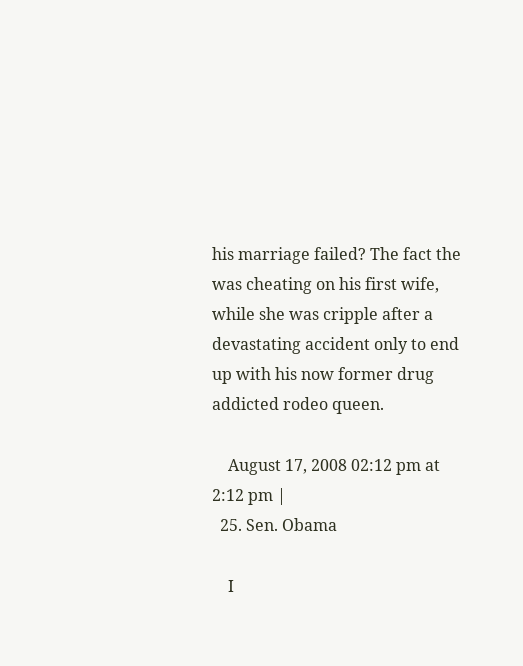his marriage failed? The fact the was cheating on his first wife, while she was cripple after a devastating accident only to end up with his now former drug addicted rodeo queen.

    August 17, 2008 02:12 pm at 2:12 pm |
  25. Sen. Obama

    I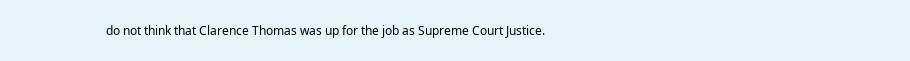do not think that Clarence Thomas was up for the job as Supreme Court Justice.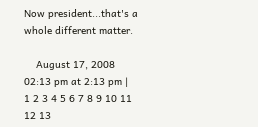Now president...that's a whole different matter.

    August 17, 2008 02:13 pm at 2:13 pm |
1 2 3 4 5 6 7 8 9 10 11 12 13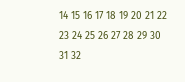14 15 16 17 18 19 20 21 22 23 24 25 26 27 28 29 30 31 32